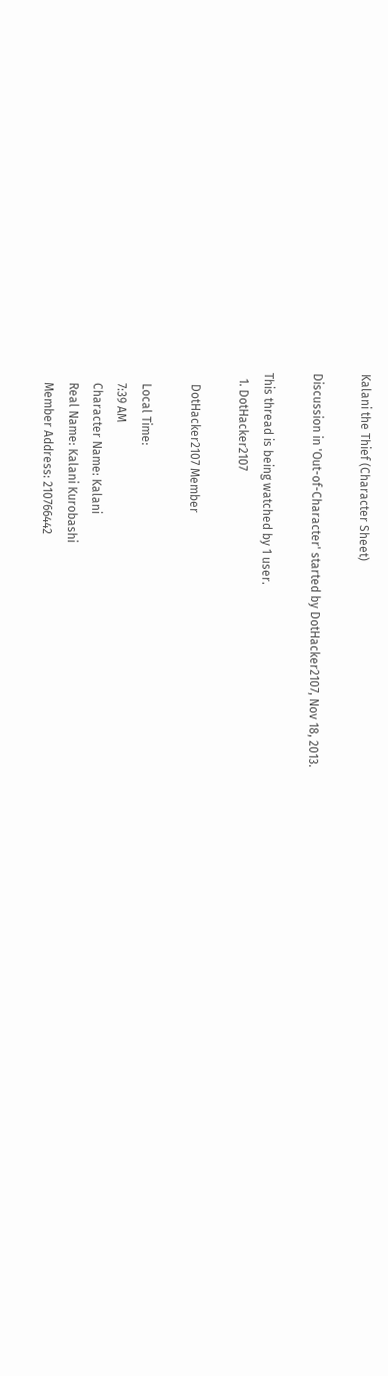Kalani the Thief (Character Sheet)

Discussion in 'Out-of-Character' started by DotHacker2107, Nov 18, 2013.

This thread is being watched by 1 user.
  1. DotHacker2107

    DotHacker2107 Member

    Local Time:
    7:39 AM
    Character Name: Kalani
    Real Name: Kalani Kurobashi
    Member Address: 210766442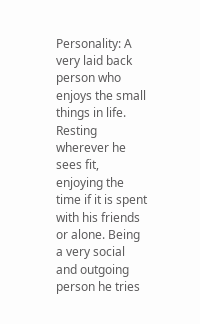Personality: A very laid back person who enjoys the small things in life. Resting wherever he sees fit, enjoying the time if it is spent with his friends or alone. Being a very social and outgoing person he tries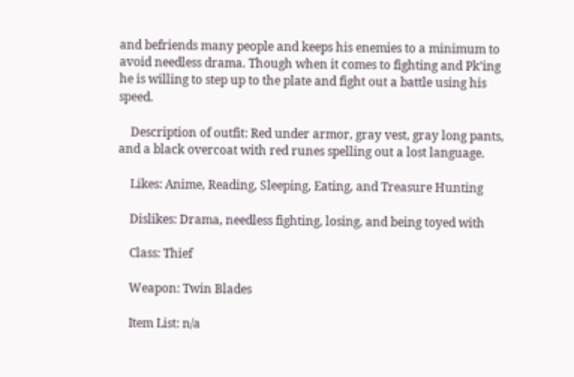and befriends many people and keeps his enemies to a minimum to avoid needless drama. Though when it comes to fighting and Pk’ing he is willing to step up to the plate and fight out a battle using his speed.

    Description of outfit: Red under armor, gray vest, gray long pants, and a black overcoat with red runes spelling out a lost language.

    Likes: Anime, Reading, Sleeping, Eating, and Treasure Hunting

    Dislikes: Drama, needless fighting, losing, and being toyed with

    Class: Thief

    Weapon: Twin Blades

    Item List: n/a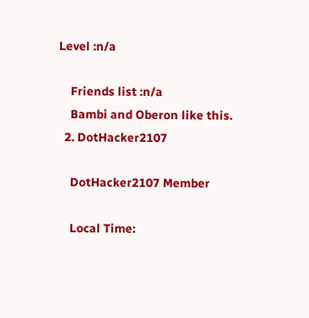Level :n/a

    Friends list :n/a
    Bambi and Oberon like this.
  2. DotHacker2107

    DotHacker2107 Member

    Local Time: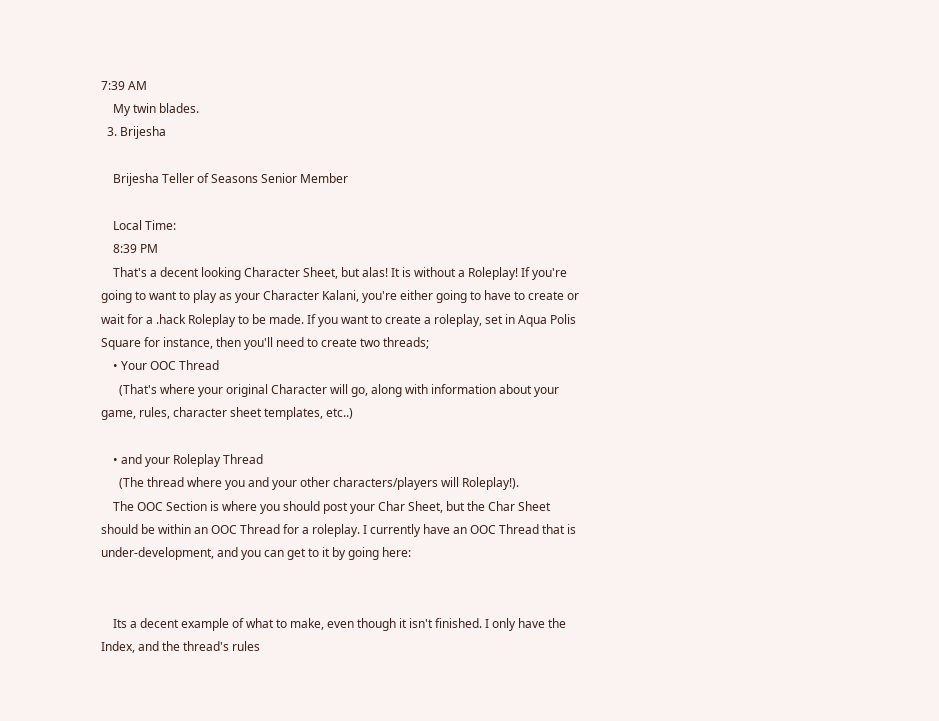7:39 AM
    My twin blades.
  3. Brijesha

    Brijesha Teller of Seasons Senior Member

    Local Time:
    8:39 PM
    That's a decent looking Character Sheet, but alas! It is without a Roleplay! If you're going to want to play as your Character Kalani, you're either going to have to create or wait for a .hack Roleplay to be made. If you want to create a roleplay, set in Aqua Polis Square for instance, then you'll need to create two threads;
    • Your OOC Thread
      (That's where your original Character will go, along with information about your game, rules, character sheet templates, etc..)

    • and your Roleplay Thread
      (The thread where you and your other characters/players will Roleplay!).
    The OOC Section is where you should post your Char Sheet, but the Char Sheet should be within an OOC Thread for a roleplay. I currently have an OOC Thread that is under-development, and you can get to it by going here:


    Its a decent example of what to make, even though it isn't finished. I only have the Index, and the thread's rules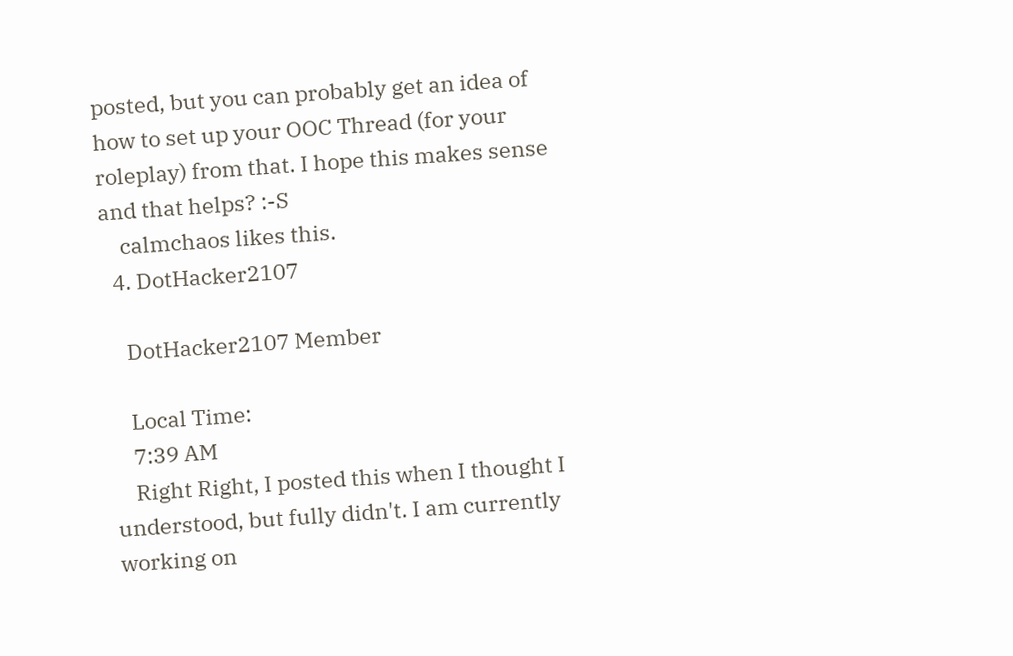posted, but you can probably get an idea of how to set up your OOC Thread (for your roleplay) from that. I hope this makes sense and that helps? :-S
    calmchaos likes this.
  4. DotHacker2107

    DotHacker2107 Member

    Local Time:
    7:39 AM
    Right Right, I posted this when I thought I understood, but fully didn't. I am currently working on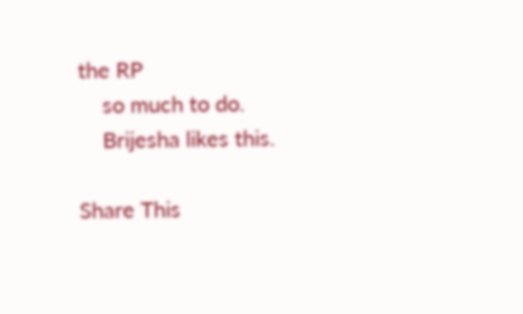the RP
    so much to do.
    Brijesha likes this.

Share This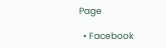Page

  • Facebook